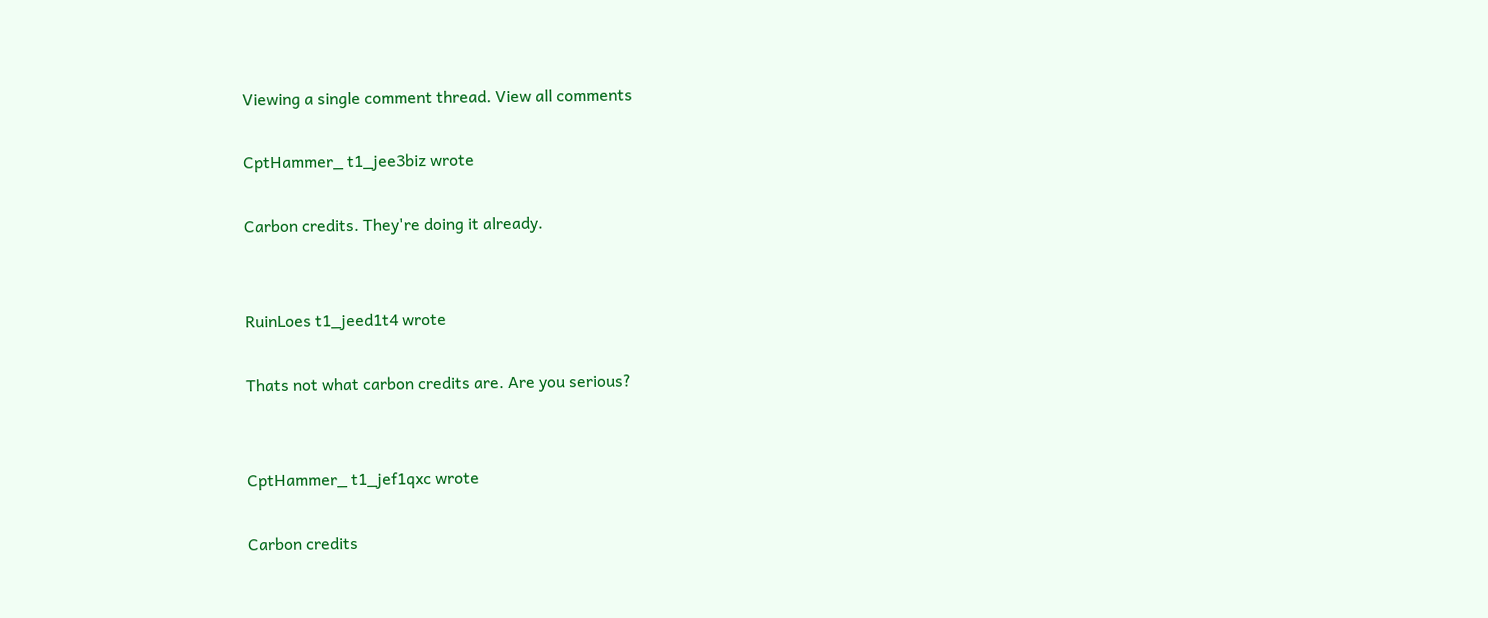Viewing a single comment thread. View all comments

CptHammer_ t1_jee3biz wrote

Carbon credits. They're doing it already.


RuinLoes t1_jeed1t4 wrote

Thats not what carbon credits are. Are you serious?


CptHammer_ t1_jef1qxc wrote

Carbon credits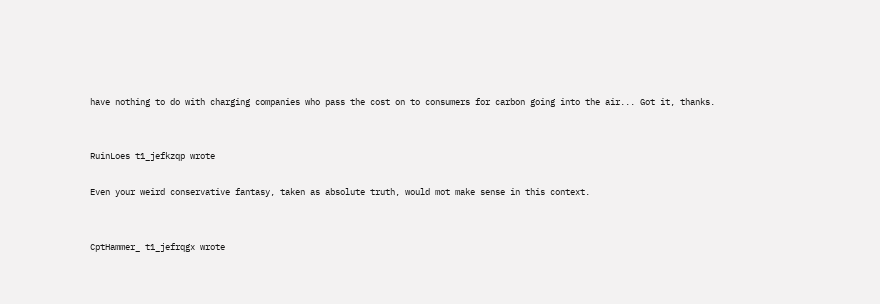have nothing to do with charging companies who pass the cost on to consumers for carbon going into the air... Got it, thanks.


RuinLoes t1_jefkzqp wrote

Even your weird conservative fantasy, taken as absolute truth, would mot make sense in this context.


CptHammer_ t1_jefrqgx wrote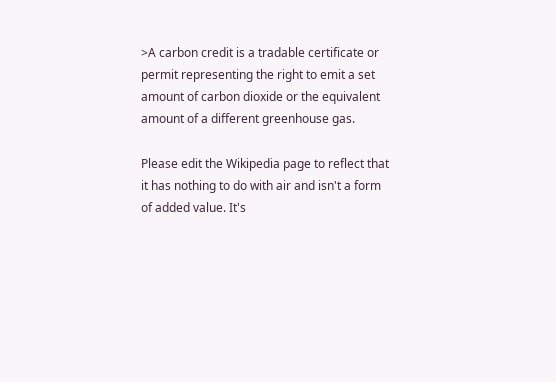>A carbon credit is a tradable certificate or permit representing the right to emit a set amount of carbon dioxide or the equivalent amount of a different greenhouse gas.

Please edit the Wikipedia page to reflect that it has nothing to do with air and isn't a form of added value. It's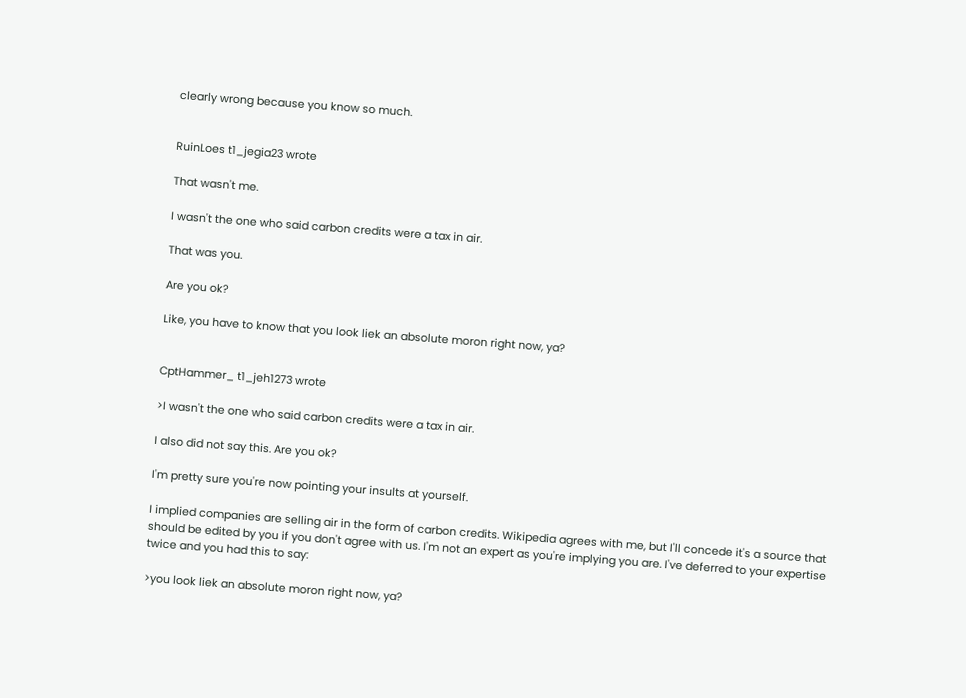clearly wrong because you know so much.


RuinLoes t1_jegia23 wrote

That wasn't me.

I wasn't the one who said carbon credits were a tax in air.

That was you.

Are you ok?

Like, you have to know that you look liek an absolute moron right now, ya?


CptHammer_ t1_jeh1273 wrote

>I wasn't the one who said carbon credits were a tax in air.

I also did not say this. Are you ok?

I'm pretty sure you're now pointing your insults at yourself.

I implied companies are selling air in the form of carbon credits. Wikipedia agrees with me, but I'll concede it's a source that should be edited by you if you don't agree with us. I'm not an expert as you're implying you are. I've deferred to your expertise twice and you had this to say:

>you look liek an absolute moron right now, ya?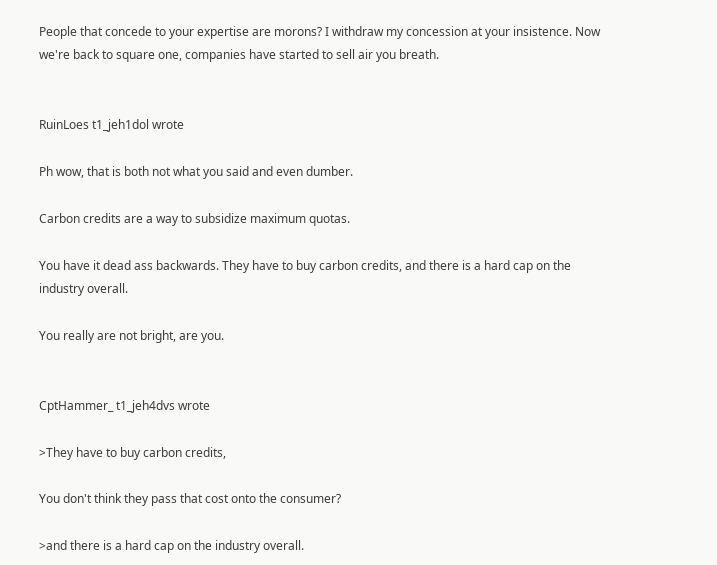People that concede to your expertise are morons? I withdraw my concession at your insistence. Now we're back to square one, companies have started to sell air you breath.


RuinLoes t1_jeh1dol wrote

Ph wow, that is both not what you said and even dumber.

Carbon credits are a way to subsidize maximum quotas.

You have it dead ass backwards. They have to buy carbon credits, and there is a hard cap on the industry overall.

You really are not bright, are you.


CptHammer_ t1_jeh4dvs wrote

>They have to buy carbon credits,

You don't think they pass that cost onto the consumer?

>and there is a hard cap on the industry overall.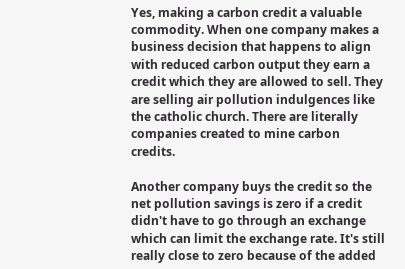Yes, making a carbon credit a valuable commodity. When one company makes a business decision that happens to align with reduced carbon output they earn a credit which they are allowed to sell. They are selling air pollution indulgences like the catholic church. There are literally companies created to mine carbon credits.

Another company buys the credit so the net pollution savings is zero if a credit didn't have to go through an exchange which can limit the exchange rate. It's still really close to zero because of the added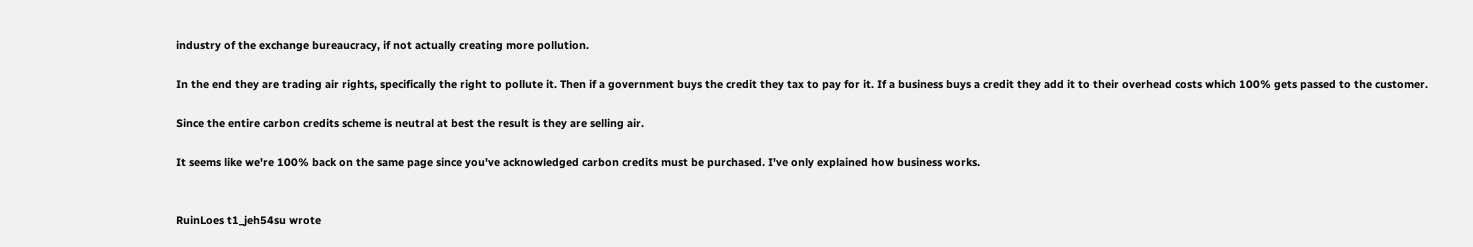industry of the exchange bureaucracy, if not actually creating more pollution.

In the end they are trading air rights, specifically the right to pollute it. Then if a government buys the credit they tax to pay for it. If a business buys a credit they add it to their overhead costs which 100% gets passed to the customer.

Since the entire carbon credits scheme is neutral at best the result is they are selling air.

It seems like we're 100% back on the same page since you've acknowledged carbon credits must be purchased. I've only explained how business works.


RuinLoes t1_jeh54su wrote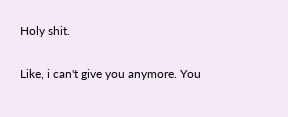Holy shit.

Like, i can't give you anymore. You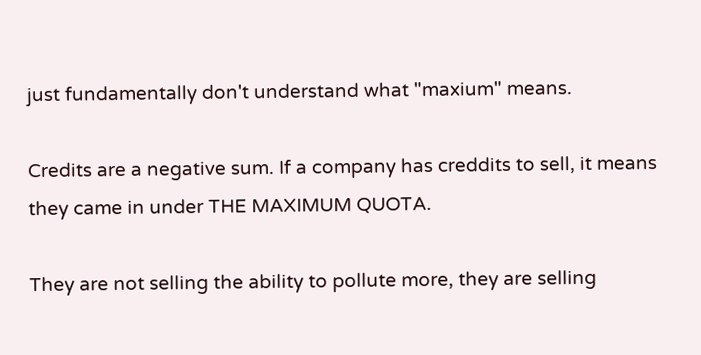just fundamentally don't understand what "maxium" means.

Credits are a negative sum. If a company has creddits to sell, it means they came in under THE MAXIMUM QUOTA.

They are not selling the ability to pollute more, they are selling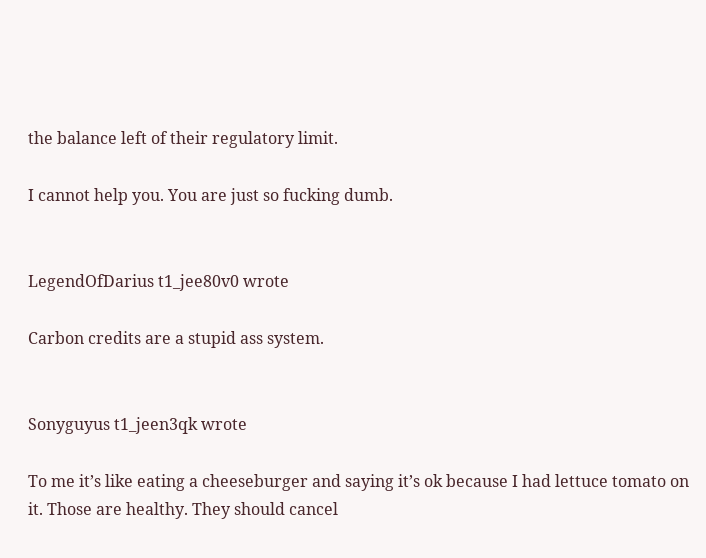the balance left of their regulatory limit.

I cannot help you. You are just so fucking dumb.


LegendOfDarius t1_jee80v0 wrote

Carbon credits are a stupid ass system.


Sonyguyus t1_jeen3qk wrote

To me it’s like eating a cheeseburger and saying it’s ok because I had lettuce tomato on it. Those are healthy. They should cancel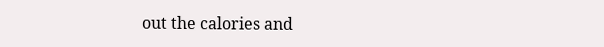out the calories and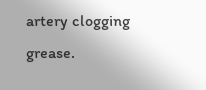artery clogging grease.